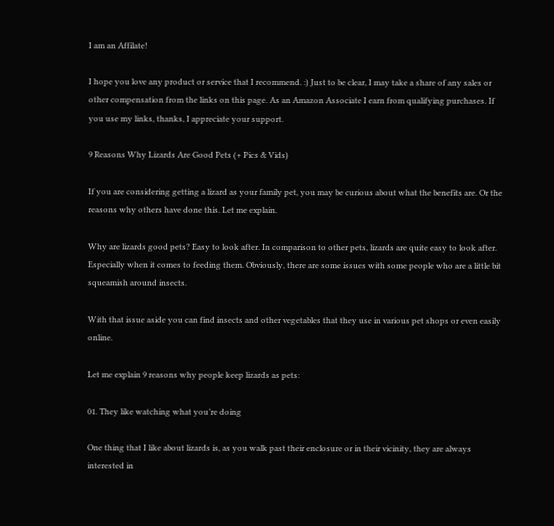I am an Affilate!

I hope you love any product or service that I recommend. :) Just to be clear, I may take a share of any sales or other compensation from the links on this page. As an Amazon Associate I earn from qualifying purchases. If you use my links, thanks, I appreciate your support.

9 Reasons Why Lizards Are Good Pets (+ Pics & Vids)

If you are considering getting a lizard as your family pet, you may be curious about what the benefits are. Or the reasons why others have done this. Let me explain.

Why are lizards good pets? Easy to look after. In comparison to other pets, lizards are quite easy to look after. Especially when it comes to feeding them. Obviously, there are some issues with some people who are a little bit squeamish around insects.

With that issue aside you can find insects and other vegetables that they use in various pet shops or even easily online.

Let me explain 9 reasons why people keep lizards as pets:

01. They like watching what you’re doing

One thing that I like about lizards is, as you walk past their enclosure or in their vicinity, they are always interested in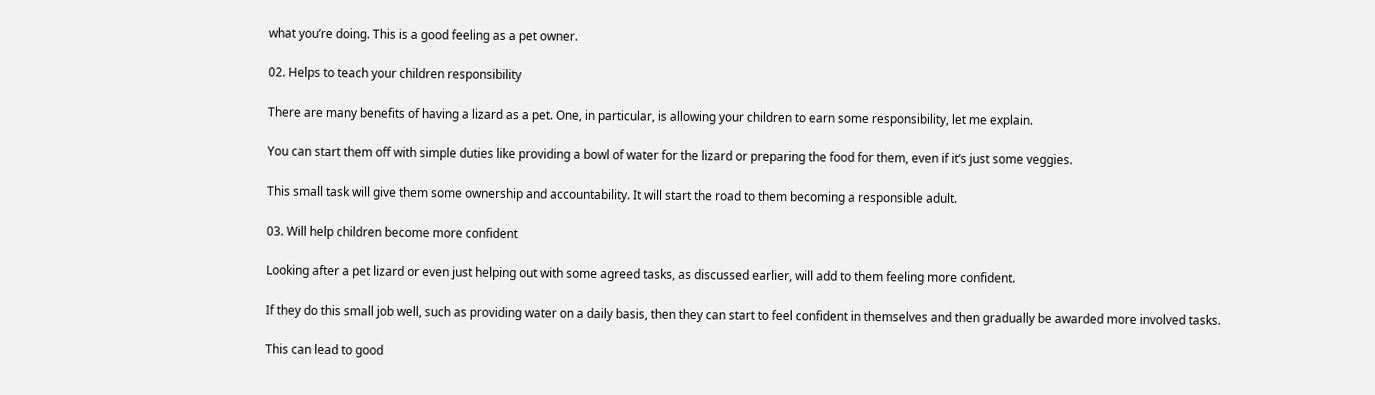what you’re doing. This is a good feeling as a pet owner.

02. Helps to teach your children responsibility

There are many benefits of having a lizard as a pet. One, in particular, is allowing your children to earn some responsibility, let me explain.

You can start them off with simple duties like providing a bowl of water for the lizard or preparing the food for them, even if it’s just some veggies.

This small task will give them some ownership and accountability. It will start the road to them becoming a responsible adult.

03. Will help children become more confident

Looking after a pet lizard or even just helping out with some agreed tasks, as discussed earlier, will add to them feeling more confident.

If they do this small job well, such as providing water on a daily basis, then they can start to feel confident in themselves and then gradually be awarded more involved tasks.

This can lead to good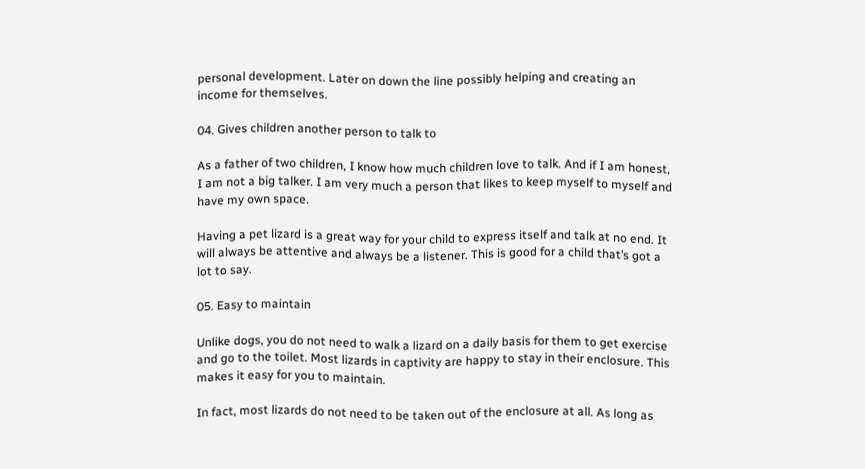personal development. Later on down the line possibly helping and creating an income for themselves.

04. Gives children another person to talk to

As a father of two children, I know how much children love to talk. And if I am honest, I am not a big talker. I am very much a person that likes to keep myself to myself and have my own space.

Having a pet lizard is a great way for your child to express itself and talk at no end. It will always be attentive and always be a listener. This is good for a child that’s got a lot to say.

05. Easy to maintain

Unlike dogs, you do not need to walk a lizard on a daily basis for them to get exercise and go to the toilet. Most lizards in captivity are happy to stay in their enclosure. This makes it easy for you to maintain.

In fact, most lizards do not need to be taken out of the enclosure at all. As long as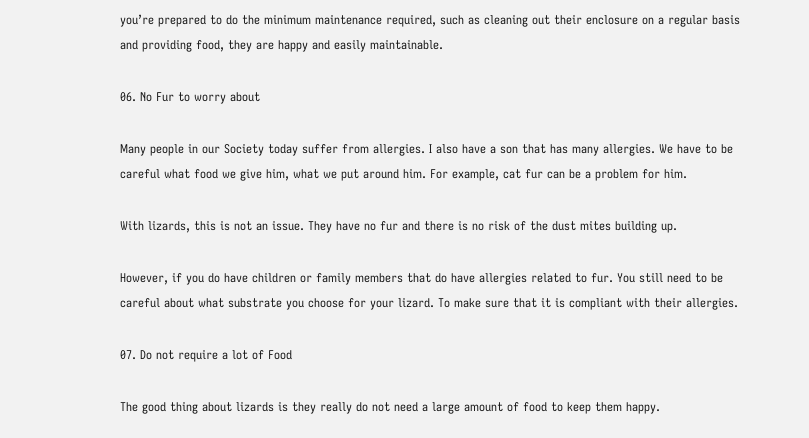you’re prepared to do the minimum maintenance required, such as cleaning out their enclosure on a regular basis and providing food, they are happy and easily maintainable.

06. No Fur to worry about

Many people in our Society today suffer from allergies. I also have a son that has many allergies. We have to be careful what food we give him, what we put around him. For example, cat fur can be a problem for him.

With lizards, this is not an issue. They have no fur and there is no risk of the dust mites building up.

However, if you do have children or family members that do have allergies related to fur. You still need to be careful about what substrate you choose for your lizard. To make sure that it is compliant with their allergies.

07. Do not require a lot of Food

The good thing about lizards is they really do not need a large amount of food to keep them happy.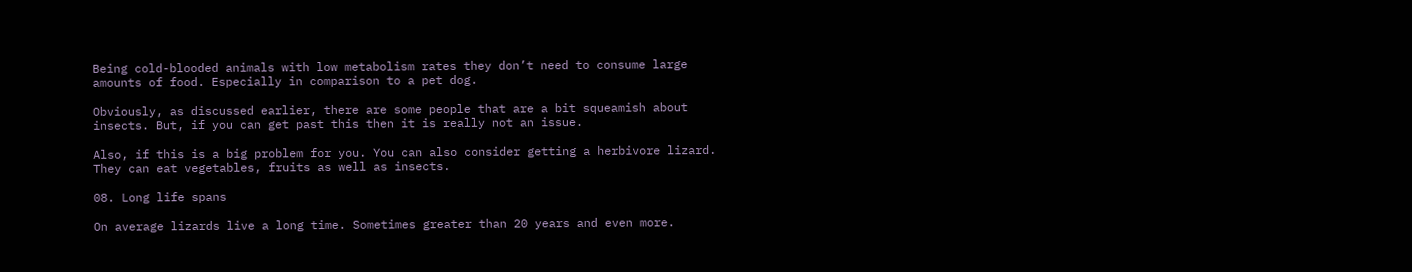Being cold-blooded animals with low metabolism rates they don’t need to consume large amounts of food. Especially in comparison to a pet dog.

Obviously, as discussed earlier, there are some people that are a bit squeamish about insects. But, if you can get past this then it is really not an issue.

Also, if this is a big problem for you. You can also consider getting a herbivore lizard. They can eat vegetables, fruits as well as insects.

08. Long life spans

On average lizards live a long time. Sometimes greater than 20 years and even more.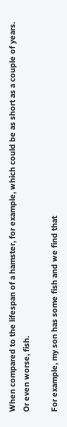When compared to the lifespan of a hamster, for example, which could be as short as a couple of years. Or even worse, fish.

For example, my son has some fish and we find that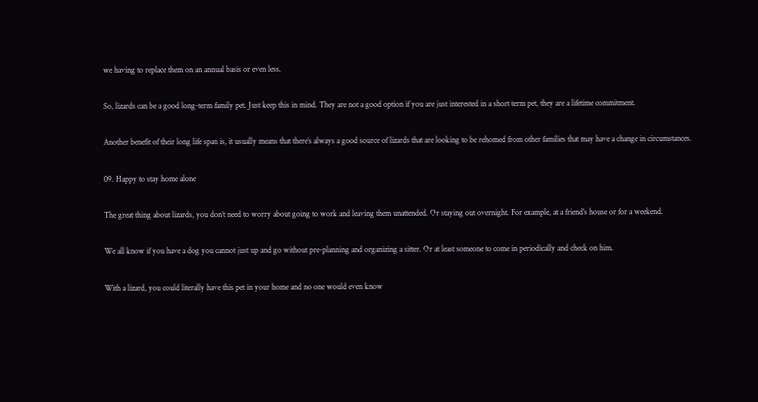we having to replace them on an annual basis or even less.

So, lizards can be a good long-term family pet. Just keep this in mind. They are not a good option if you are just interested in a short term pet, they are a lifetime commitment.

Another benefit of their long life span is, it usually means that there’s always a good source of lizards that are looking to be rehomed from other families that may have a change in circumstances.

09. Happy to stay home alone

The great thing about lizards, you don’t need to worry about going to work and leaving them unattended. Or staying out overnight. For example, at a friend’s house or for a weekend.

We all know if you have a dog you cannot just up and go without pre-planning and organizing a sitter. Or at least someone to come in periodically and check on him.

With a lizard, you could literally have this pet in your home and no one would even know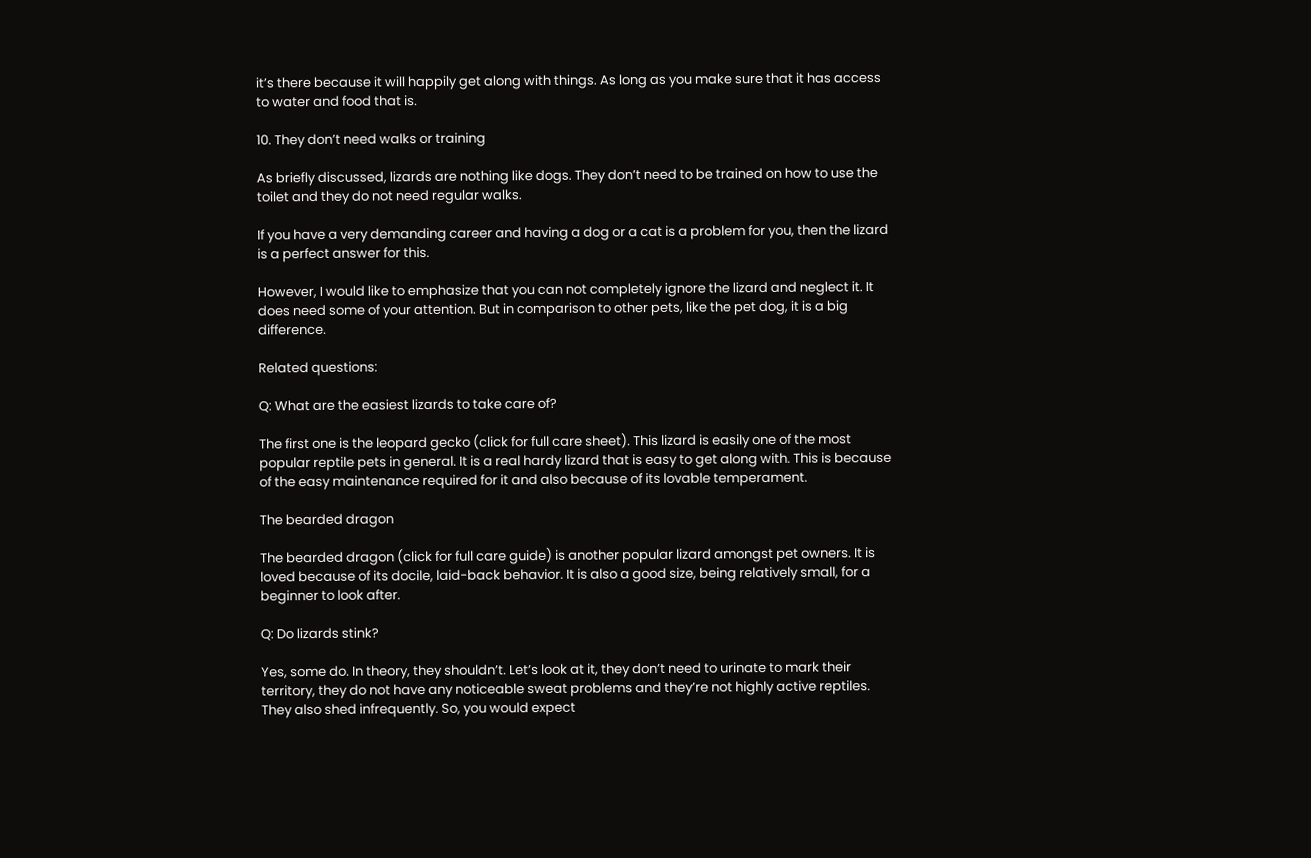it’s there because it will happily get along with things. As long as you make sure that it has access to water and food that is.

10. They don’t need walks or training

As briefly discussed, lizards are nothing like dogs. They don’t need to be trained on how to use the toilet and they do not need regular walks.

If you have a very demanding career and having a dog or a cat is a problem for you, then the lizard is a perfect answer for this.

However, I would like to emphasize that you can not completely ignore the lizard and neglect it. It does need some of your attention. But in comparison to other pets, like the pet dog, it is a big difference.

Related questions:

Q: What are the easiest lizards to take care of?

The first one is the leopard gecko (click for full care sheet). This lizard is easily one of the most popular reptile pets in general. It is a real hardy lizard that is easy to get along with. This is because of the easy maintenance required for it and also because of its lovable temperament.

The bearded dragon

The bearded dragon (click for full care guide) is another popular lizard amongst pet owners. It is loved because of its docile, laid-back behavior. It is also a good size, being relatively small, for a beginner to look after.

Q: Do lizards stink?

Yes, some do. In theory, they shouldn’t. Let’s look at it, they don’t need to urinate to mark their territory, they do not have any noticeable sweat problems and they’re not highly active reptiles. They also shed infrequently. So, you would expect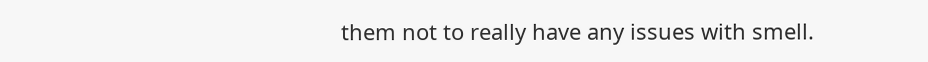them not to really have any issues with smell.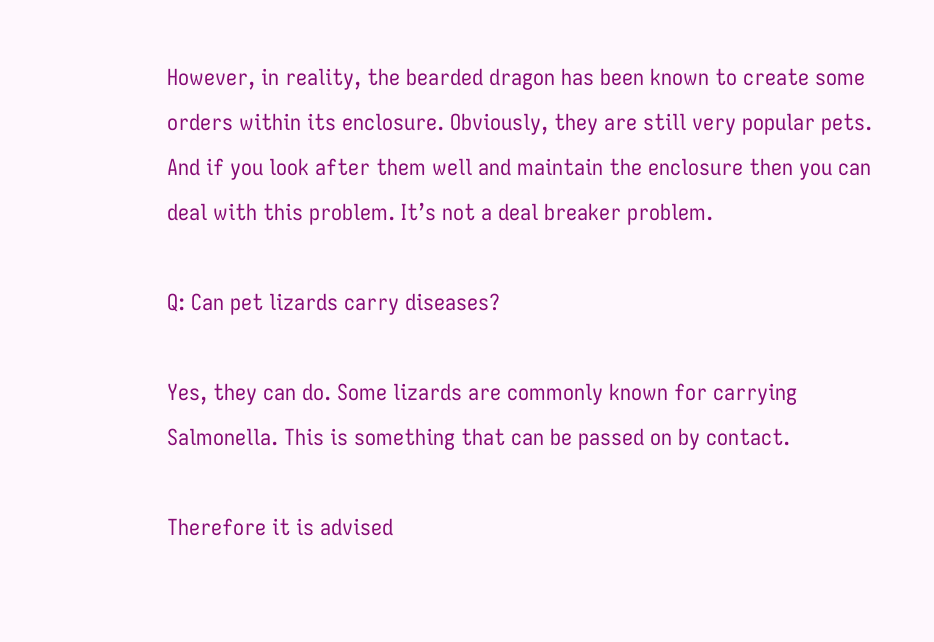However, in reality, the bearded dragon has been known to create some orders within its enclosure. Obviously, they are still very popular pets. And if you look after them well and maintain the enclosure then you can deal with this problem. It’s not a deal breaker problem.

Q: Can pet lizards carry diseases?

Yes, they can do. Some lizards are commonly known for carrying Salmonella. This is something that can be passed on by contact.

Therefore it is advised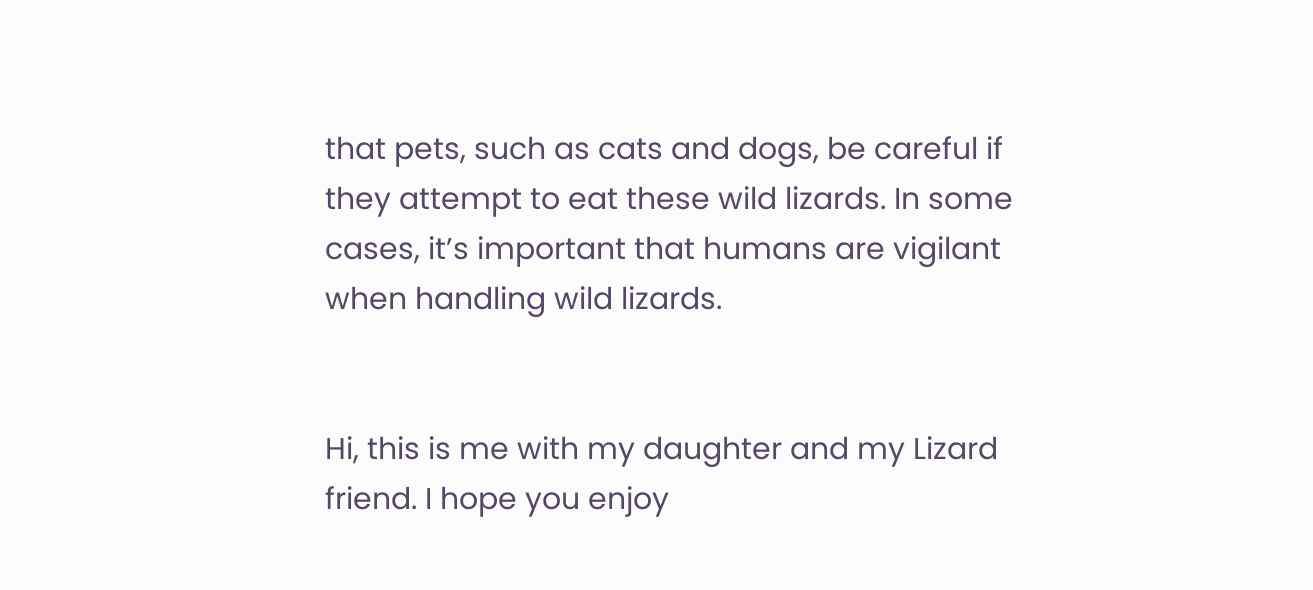that pets, such as cats and dogs, be careful if they attempt to eat these wild lizards. In some cases, it’s important that humans are vigilant when handling wild lizards.


Hi, this is me with my daughter and my Lizard friend. I hope you enjoy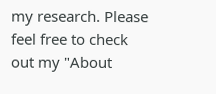my research. Please feel free to check out my "About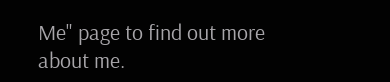Me" page to find out more about me.